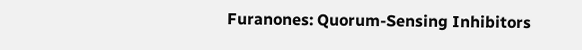Furanones: Quorum-Sensing Inhibitors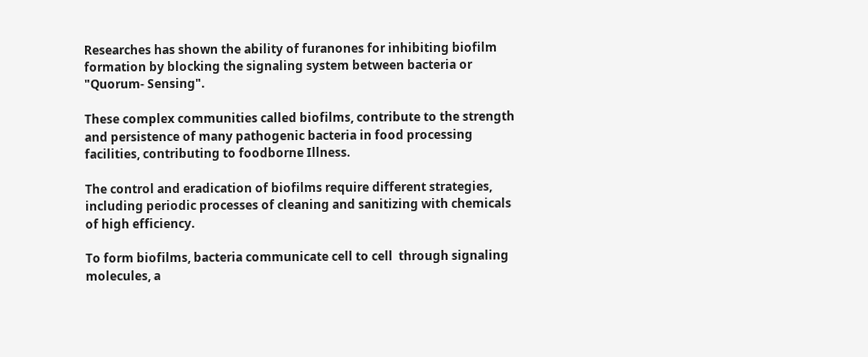Researches has shown the ability of furanones for inhibiting biofilm formation by blocking the signaling system between bacteria or "Quorum- Sensing".

These complex communities called biofilms, contribute to the strength and persistence of many pathogenic bacteria in food processing facilities, contributing to foodborne Illness.

The control and eradication of biofilms require different strategies, including periodic processes of cleaning and sanitizing with chemicals of high efficiency.

To form biofilms, bacteria communicate cell to cell  through signaling molecules, a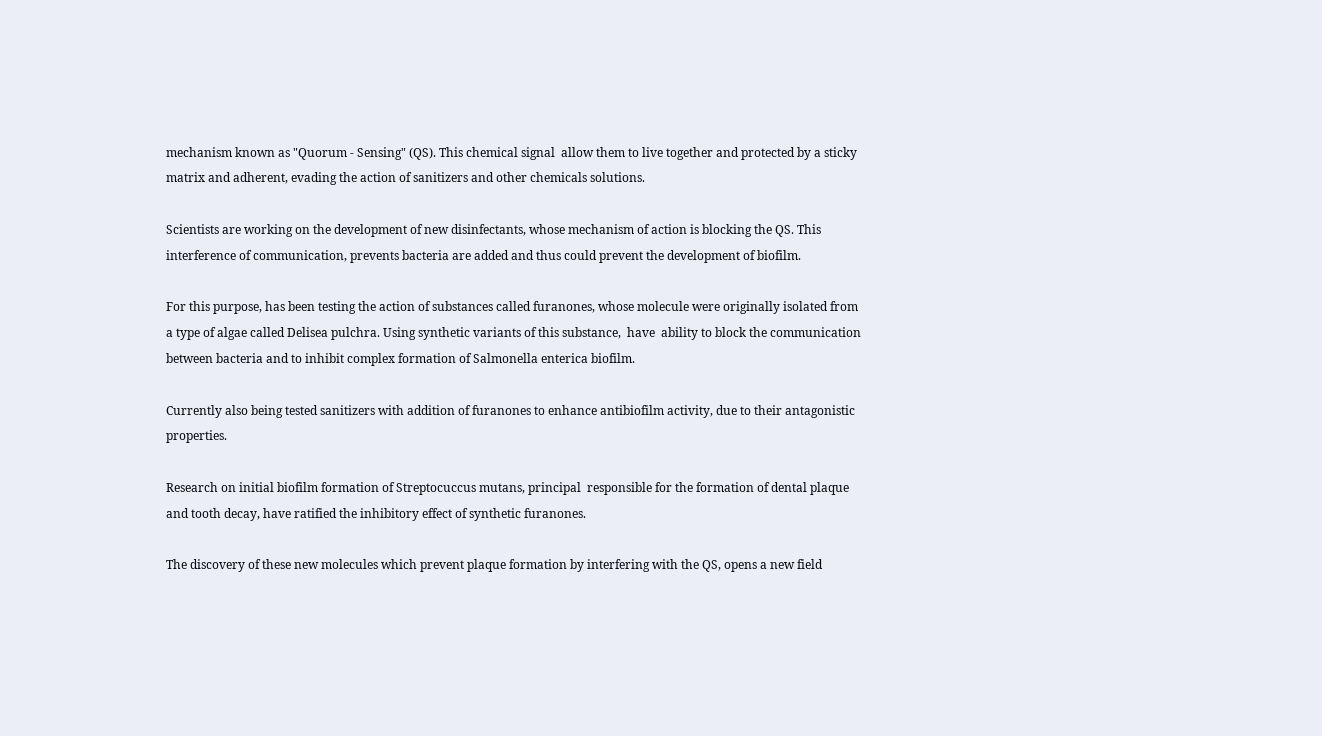mechanism known as "Quorum - Sensing" (QS). This chemical signal  allow them to live together and protected by a sticky matrix and adherent, evading the action of sanitizers and other chemicals solutions.

Scientists are working on the development of new disinfectants, whose mechanism of action is blocking the QS. This  interference of communication, prevents bacteria are added and thus could prevent the development of biofilm.

For this purpose, has been testing the action of substances called furanones, whose molecule were originally isolated from a type of algae called Delisea pulchra. Using synthetic variants of this substance,  have  ability to block the communication between bacteria and to inhibit complex formation of Salmonella enterica biofilm.

Currently also being tested sanitizers with addition of furanones to enhance antibiofilm activity, due to their antagonistic properties.

Research on initial biofilm formation of Streptocuccus mutans, principal  responsible for the formation of dental plaque and tooth decay, have ratified the inhibitory effect of synthetic furanones.

The discovery of these new molecules which prevent plaque formation by interfering with the QS, opens a new field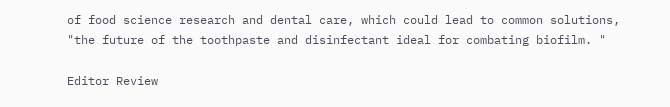of food science research and dental care, which could lead to common solutions, "the future of the toothpaste and disinfectant ideal for combating biofilm. "

Editor Review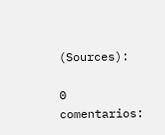(Sources):

0 comentarios: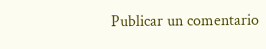Publicar un comentario